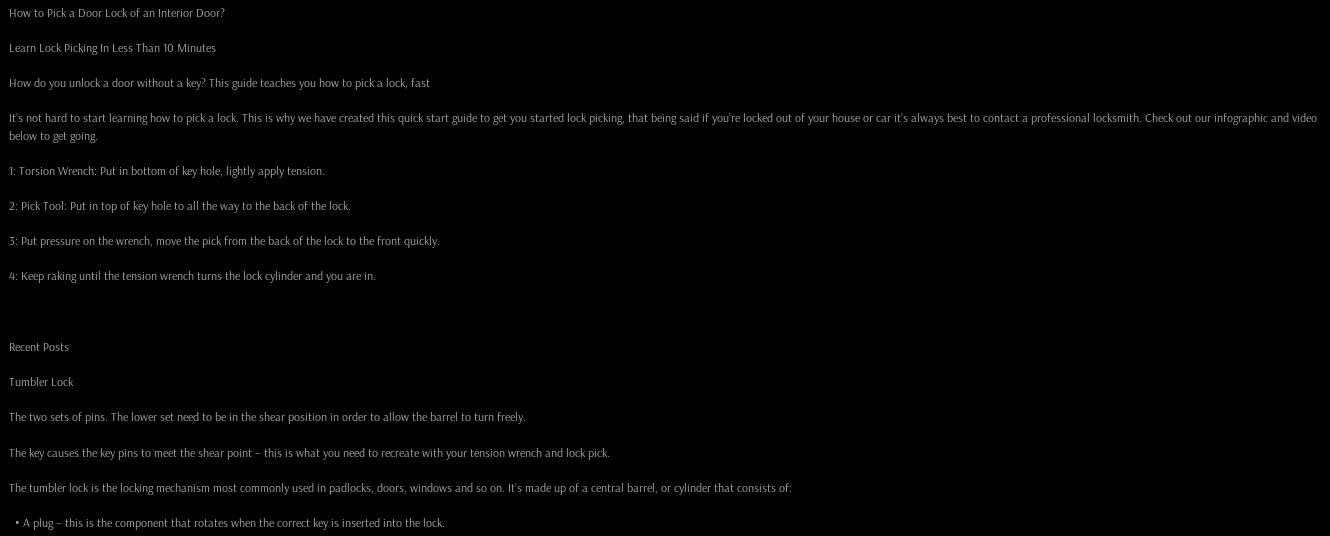How to Pick a Door Lock of an Interior Door?

Learn Lock Picking In Less Than 10 Minutes

How do you unlock a door without a key? This guide teaches you how to pick a lock, fast

It’s not hard to start learning how to pick a lock. This is why we have created this quick start guide to get you started lock picking, that being said if you’re locked out of your house or car it’s always best to contact a professional locksmith. Check out our infographic and video below to get going.

1: Torsion Wrench: Put in bottom of key hole, lightly apply tension.

2: Pick Tool: Put in top of key hole to all the way to the back of the lock.

3: Put pressure on the wrench, move the pick from the back of the lock to the front quickly.

4: Keep raking until the tension wrench turns the lock cylinder and you are in.



Recent Posts

Tumbler Lock

The two sets of pins. The lower set need to be in the shear position in order to allow the barrel to turn freely.

The key causes the key pins to meet the shear point – this is what you need to recreate with your tension wrench and lock pick.

The tumbler lock is the locking mechanism most commonly used in padlocks, doors, windows and so on. It’s made up of a central barrel, or cylinder that consists of:

  • A plug – this is the component that rotates when the correct key is inserted into the lock.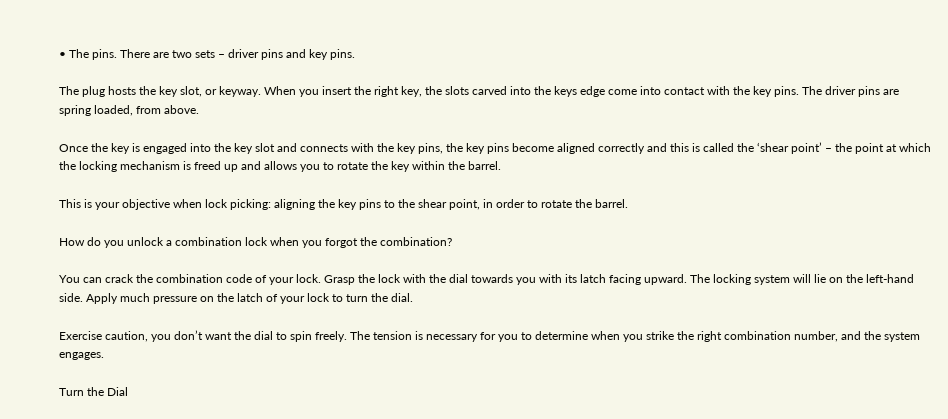• The pins. There are two sets – driver pins and key pins.

The plug hosts the key slot, or keyway. When you insert the right key, the slots carved into the keys edge come into contact with the key pins. The driver pins are spring loaded, from above.

Once the key is engaged into the key slot and connects with the key pins, the key pins become aligned correctly and this is called the ‘shear point’ – the point at which the locking mechanism is freed up and allows you to rotate the key within the barrel.

This is your objective when lock picking: aligning the key pins to the shear point, in order to rotate the barrel.

How do you unlock a combination lock when you forgot the combination?

You can crack the combination code of your lock. Grasp the lock with the dial towards you with its latch facing upward. The locking system will lie on the left-hand side. Apply much pressure on the latch of your lock to turn the dial.

Exercise caution, you don’t want the dial to spin freely. The tension is necessary for you to determine when you strike the right combination number, and the system engages.

Turn the Dial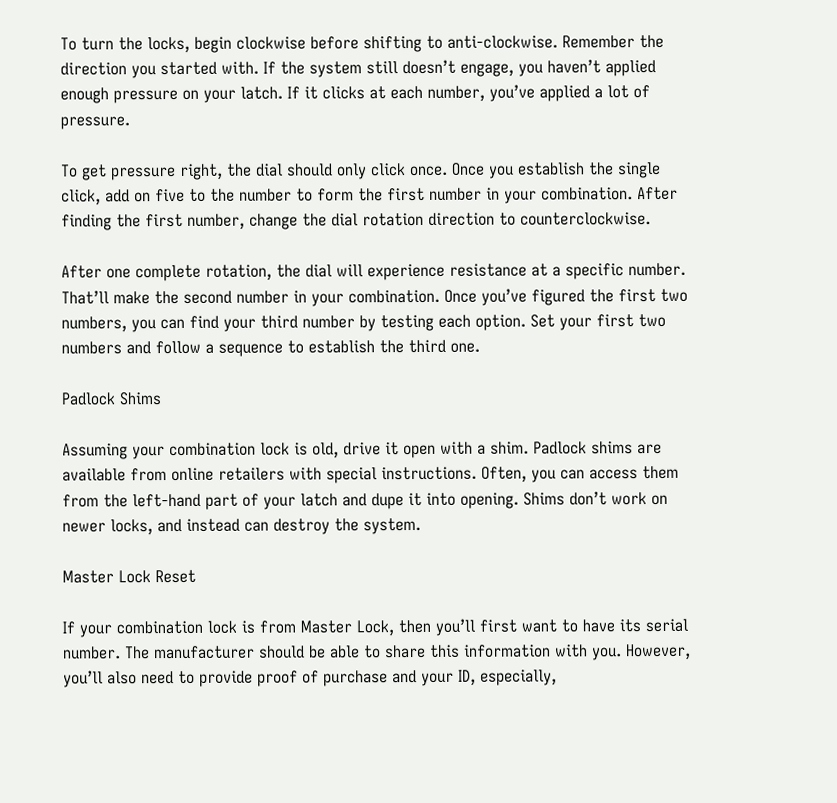To turn the locks, begin clockwise before shifting to anti-clockwise. Remember the direction you started with. If the system still doesn’t engage, you haven’t applied enough pressure on your latch. If it clicks at each number, you’ve applied a lot of pressure.

To get pressure right, the dial should only click once. Once you establish the single click, add on five to the number to form the first number in your combination. After finding the first number, change the dial rotation direction to counterclockwise.

After one complete rotation, the dial will experience resistance at a specific number. That’ll make the second number in your combination. Once you’ve figured the first two numbers, you can find your third number by testing each option. Set your first two numbers and follow a sequence to establish the third one.

Padlock Shims

Assuming your combination lock is old, drive it open with a shim. Padlock shims are available from online retailers with special instructions. Often, you can access them from the left-hand part of your latch and dupe it into opening. Shims don’t work on newer locks, and instead can destroy the system.

Master Lock Reset

If your combination lock is from Master Lock, then you’ll first want to have its serial number. The manufacturer should be able to share this information with you. However, you’ll also need to provide proof of purchase and your ID, especially,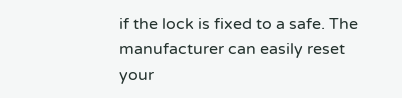if the lock is fixed to a safe. The manufacturer can easily reset your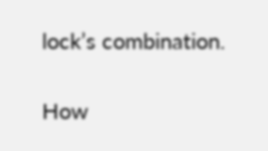lock’s combination.

How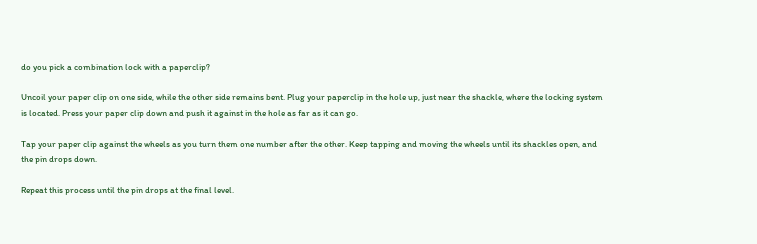do you pick a combination lock with a paperclip?

Uncoil your paper clip on one side, while the other side remains bent. Plug your paperclip in the hole up, just near the shackle, where the locking system is located. Press your paper clip down and push it against in the hole as far as it can go.

Tap your paper clip against the wheels as you turn them one number after the other. Keep tapping and moving the wheels until its shackles open, and the pin drops down.

Repeat this process until the pin drops at the final level.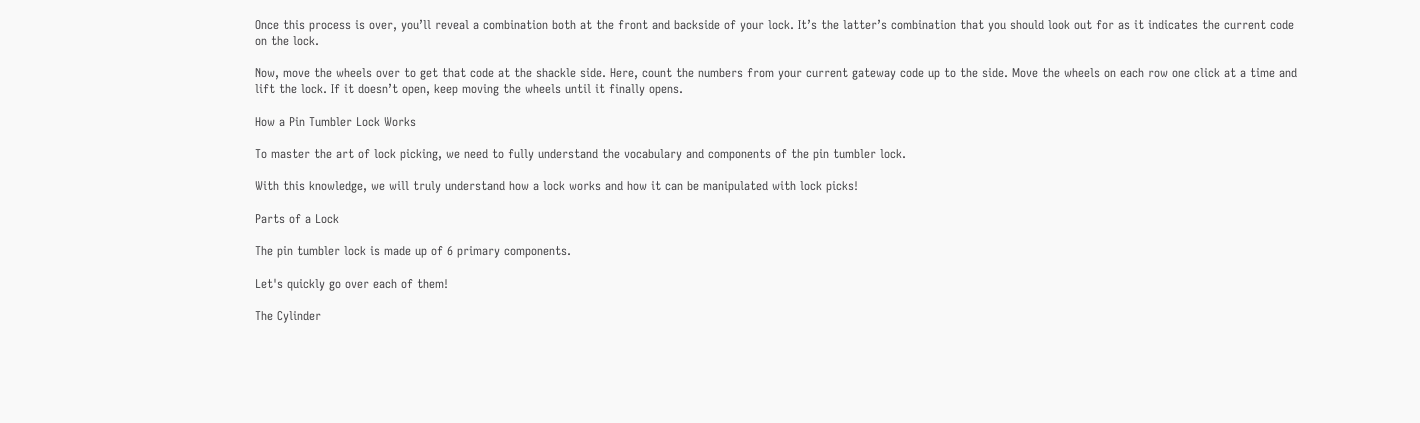Once this process is over, you’ll reveal a combination both at the front and backside of your lock. It’s the latter’s combination that you should look out for as it indicates the current code on the lock.

Now, move the wheels over to get that code at the shackle side. Here, count the numbers from your current gateway code up to the side. Move the wheels on each row one click at a time and lift the lock. If it doesn’t open, keep moving the wheels until it finally opens.

How a Pin Tumbler Lock Works

To master the art of lock picking, we need to fully understand the vocabulary and components of the pin tumbler lock.

With this knowledge, we will truly understand how a lock works and how it can be manipulated with lock picks!

Parts of a Lock

The pin tumbler lock is made up of 6 primary components.

Let's quickly go over each of them!

The Cylinder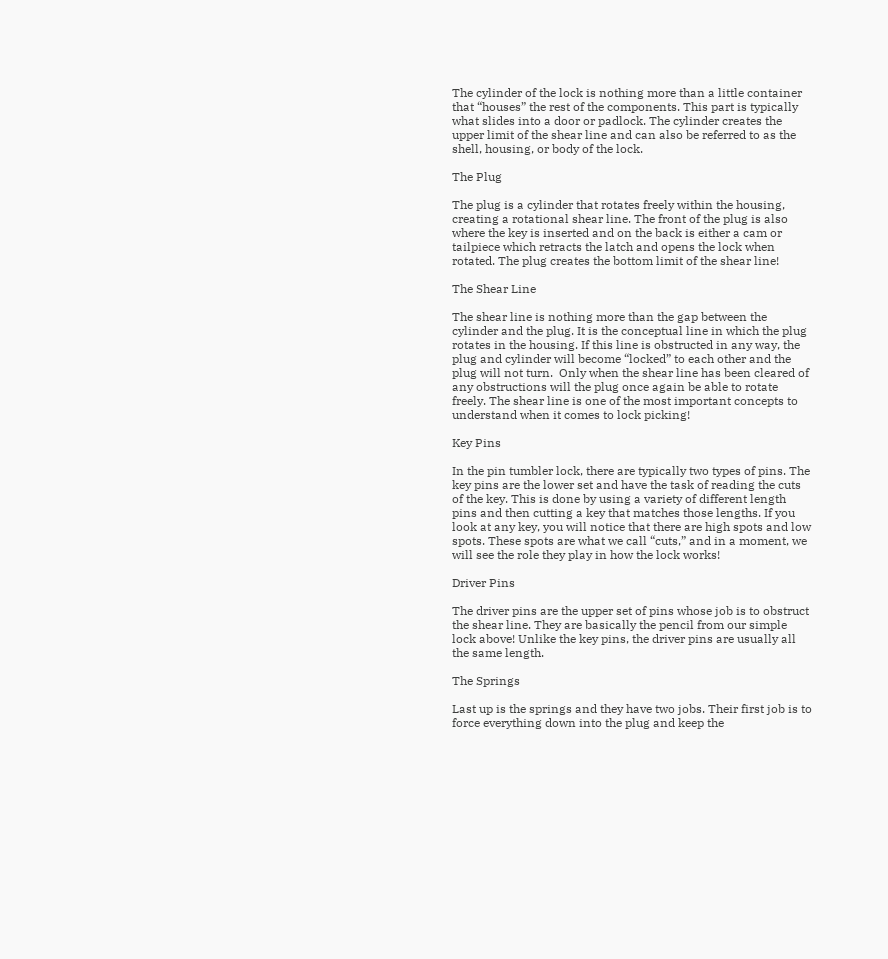The cylinder of the lock is nothing more than a little container that “houses” the rest of the components. This part is typically what slides into a door or padlock. The cylinder creates the upper limit of the shear line and can also be referred to as the shell, housing, or body of the lock.

The Plug

The plug is a cylinder that rotates freely within the housing, creating a rotational shear line. The front of the plug is also where the key is inserted and on the back is either a cam or tailpiece which retracts the latch and opens the lock when rotated. The plug creates the bottom limit of the shear line!

The Shear Line

The shear line is nothing more than the gap between the cylinder and the plug. It is the conceptual line in which the plug rotates in the housing. If this line is obstructed in any way, the plug and cylinder will become “locked” to each other and the plug will not turn.  Only when the shear line has been cleared of any obstructions will the plug once again be able to rotate freely. The shear line is one of the most important concepts to understand when it comes to lock picking!

Key Pins

In the pin tumbler lock, there are typically two types of pins. The key pins are the lower set and have the task of reading the cuts of the key. This is done by using a variety of different length pins and then cutting a key that matches those lengths. If you look at any key, you will notice that there are high spots and low spots. These spots are what we call “cuts,” and in a moment, we will see the role they play in how the lock works!

Driver Pins

The driver pins are the upper set of pins whose job is to obstruct the shear line. They are basically the pencil from our simple lock above! Unlike the key pins, the driver pins are usually all the same length.

The Springs

Last up is the springs and they have two jobs. Their first job is to force everything down into the plug and keep the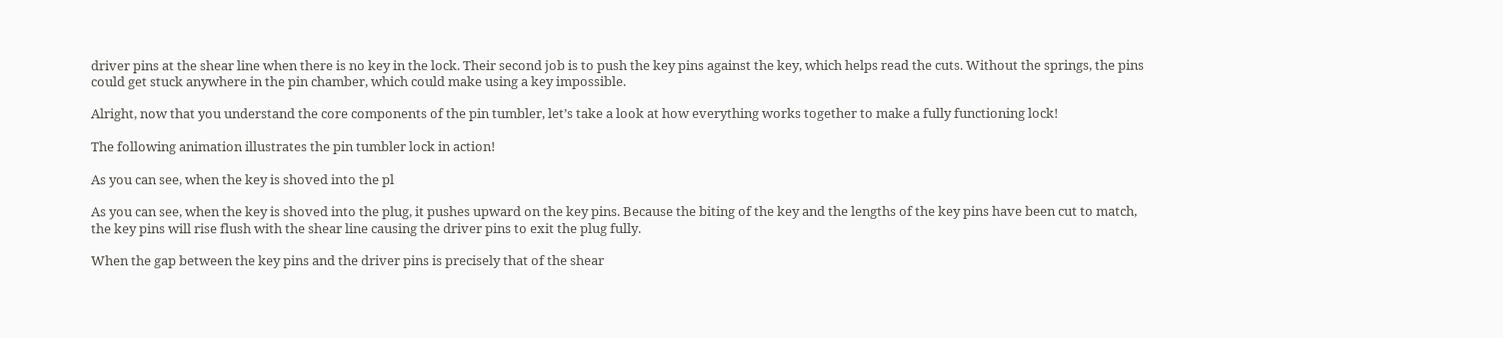driver pins at the shear line when there is no key in the lock. Their second job is to push the key pins against the key, which helps read the cuts. Without the springs, the pins could get stuck anywhere in the pin chamber, which could make using a key impossible.

Alright, now that you understand the core components of the pin tumbler, let’s take a look at how everything works together to make a fully functioning lock!

The following animation illustrates the pin tumbler lock in action!

As you can see, when the key is shoved into the pl

As you can see, when the key is shoved into the plug, it pushes upward on the key pins. Because the biting of the key and the lengths of the key pins have been cut to match, the key pins will rise flush with the shear line causing the driver pins to exit the plug fully.

When the gap between the key pins and the driver pins is precisely that of the shear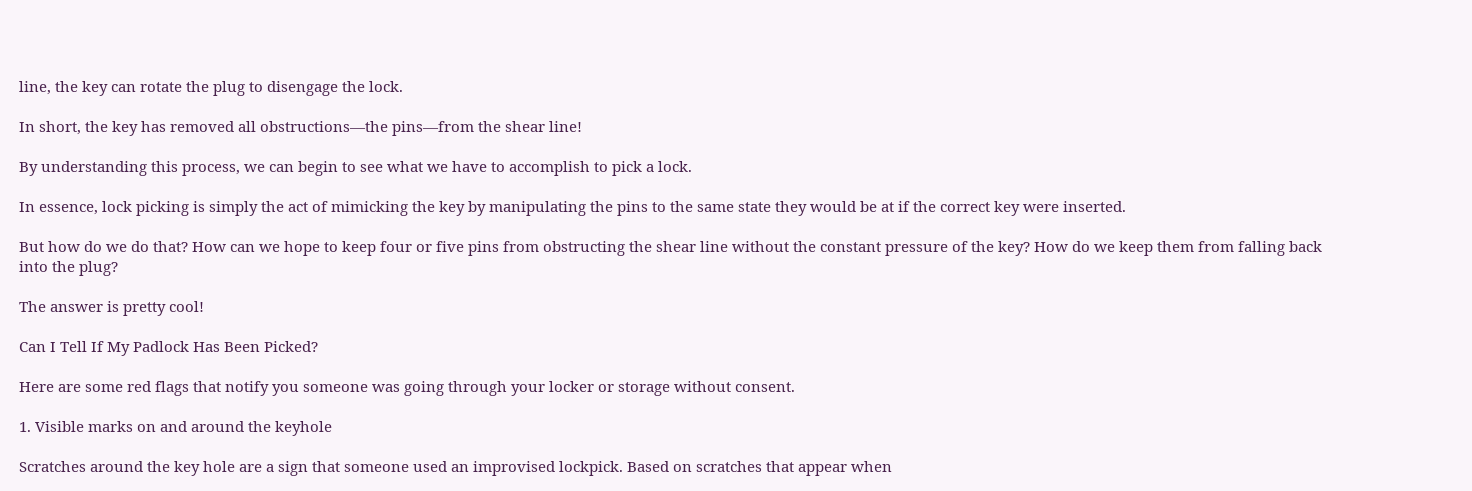line, the key can rotate the plug to disengage the lock.

In short, the key has removed all obstructions—the pins—from the shear line!

By understanding this process, we can begin to see what we have to accomplish to pick a lock.

In essence, lock picking is simply the act of mimicking the key by manipulating the pins to the same state they would be at if the correct key were inserted.

But how do we do that? How can we hope to keep four or five pins from obstructing the shear line without the constant pressure of the key? How do we keep them from falling back into the plug?

The answer is pretty cool!

Can I Tell If My Padlock Has Been Picked?

Here are some red flags that notify you someone was going through your locker or storage without consent.

1. Visible marks on and around the keyhole

Scratches around the key hole are a sign that someone used an improvised lockpick. Based on scratches that appear when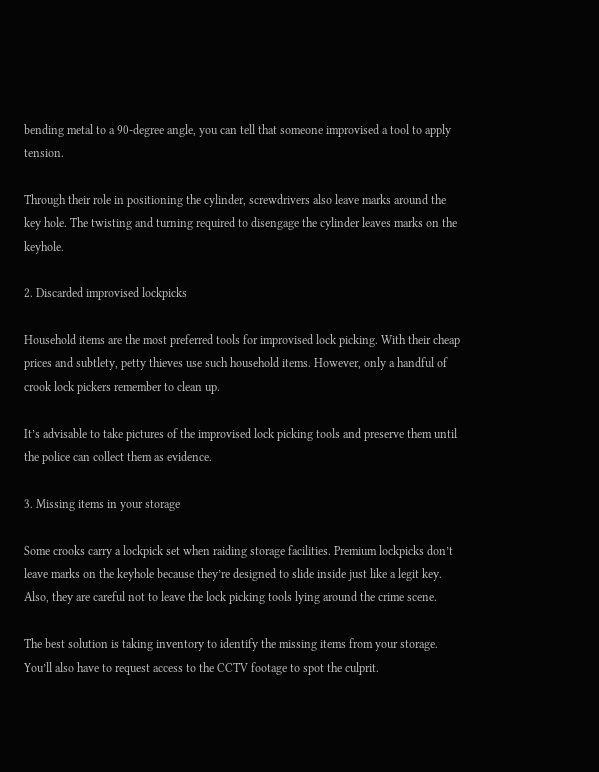bending metal to a 90-degree angle, you can tell that someone improvised a tool to apply tension.

Through their role in positioning the cylinder, screwdrivers also leave marks around the key hole. The twisting and turning required to disengage the cylinder leaves marks on the keyhole.

2. Discarded improvised lockpicks

Household items are the most preferred tools for improvised lock picking. With their cheap prices and subtlety, petty thieves use such household items. However, only a handful of crook lock pickers remember to clean up.

It’s advisable to take pictures of the improvised lock picking tools and preserve them until the police can collect them as evidence.

3. Missing items in your storage

Some crooks carry a lockpick set when raiding storage facilities. Premium lockpicks don’t leave marks on the keyhole because they’re designed to slide inside just like a legit key. Also, they are careful not to leave the lock picking tools lying around the crime scene.

The best solution is taking inventory to identify the missing items from your storage. You’ll also have to request access to the CCTV footage to spot the culprit.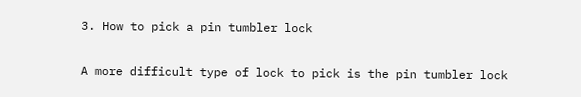3. How to pick a pin tumbler lock

A more difficult type of lock to pick is the pin tumbler lock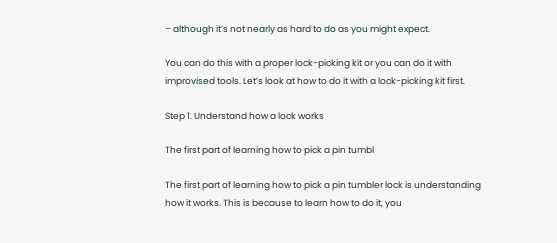– although it’s not nearly as hard to do as you might expect.

You can do this with a proper lock-picking kit or you can do it with improvised tools. Let’s look at how to do it with a lock-picking kit first.

Step 1. Understand how a lock works

The first part of learning how to pick a pin tumbl

The first part of learning how to pick a pin tumbler lock is understanding how it works. This is because to learn how to do it, you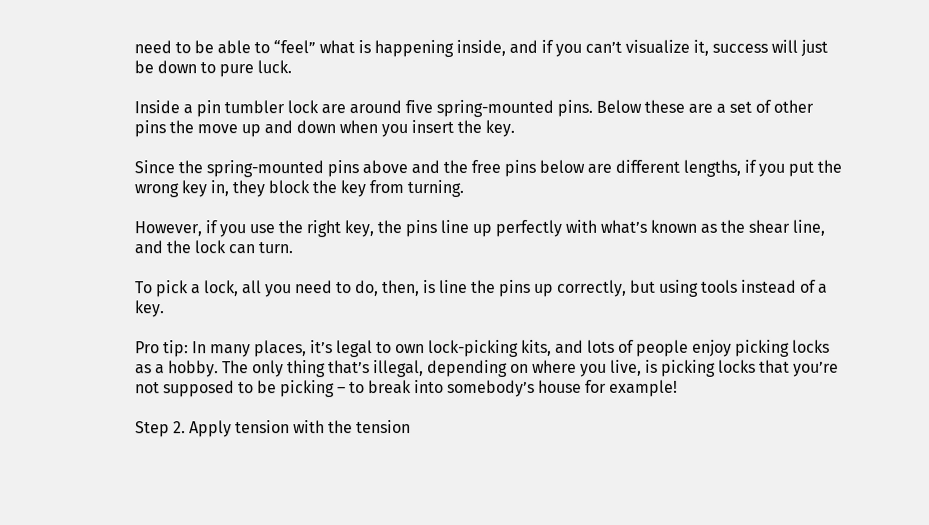need to be able to “feel” what is happening inside, and if you can’t visualize it, success will just be down to pure luck.

Inside a pin tumbler lock are around five spring-mounted pins. Below these are a set of other pins the move up and down when you insert the key.

Since the spring-mounted pins above and the free pins below are different lengths, if you put the wrong key in, they block the key from turning.

However, if you use the right key, the pins line up perfectly with what’s known as the shear line, and the lock can turn.

To pick a lock, all you need to do, then, is line the pins up correctly, but using tools instead of a key.

Pro tip: In many places, it’s legal to own lock-picking kits, and lots of people enjoy picking locks as a hobby. The only thing that’s illegal, depending on where you live, is picking locks that you’re not supposed to be picking – to break into somebody’s house for example!

Step 2. Apply tension with the tension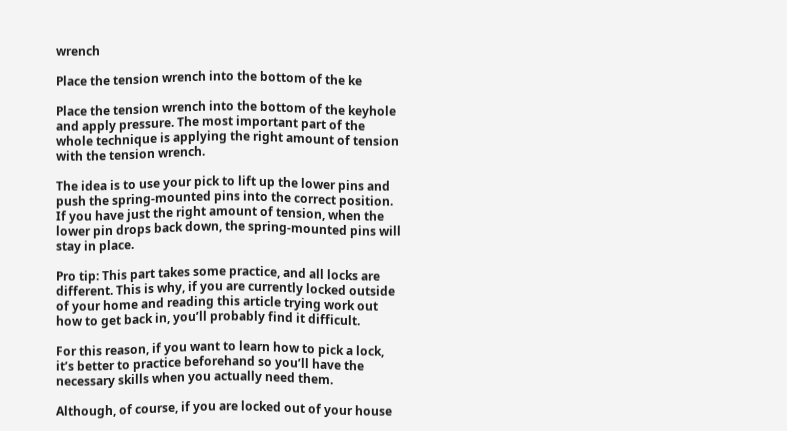wrench

Place the tension wrench into the bottom of the ke

Place the tension wrench into the bottom of the keyhole and apply pressure. The most important part of the whole technique is applying the right amount of tension with the tension wrench.

The idea is to use your pick to lift up the lower pins and push the spring-mounted pins into the correct position. If you have just the right amount of tension, when the lower pin drops back down, the spring-mounted pins will stay in place.

Pro tip: This part takes some practice, and all locks are different. This is why, if you are currently locked outside of your home and reading this article trying work out how to get back in, you’ll probably find it difficult.

For this reason, if you want to learn how to pick a lock, it’s better to practice beforehand so you’ll have the necessary skills when you actually need them.

Although, of course, if you are locked out of your house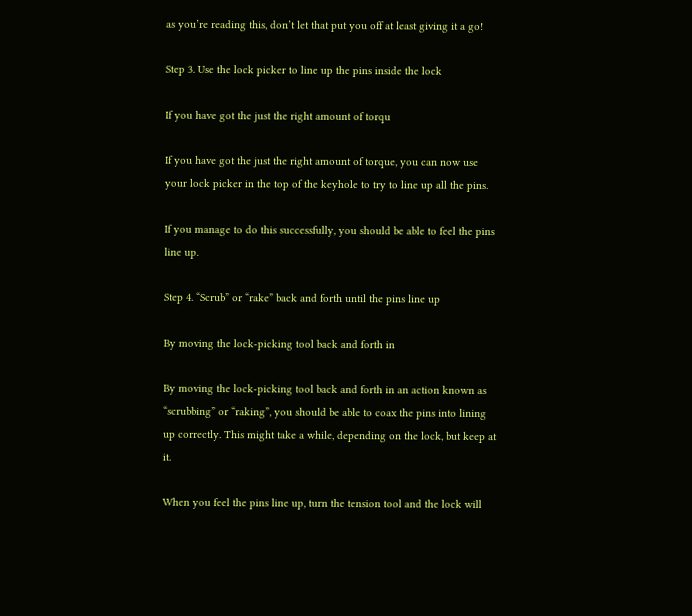as you’re reading this, don’t let that put you off at least giving it a go!

Step 3. Use the lock picker to line up the pins inside the lock

If you have got the just the right amount of torqu

If you have got the just the right amount of torque, you can now use your lock picker in the top of the keyhole to try to line up all the pins.

If you manage to do this successfully, you should be able to feel the pins line up.

Step 4. “Scrub” or “rake” back and forth until the pins line up

By moving the lock-picking tool back and forth in

By moving the lock-picking tool back and forth in an action known as “scrubbing” or “raking”, you should be able to coax the pins into lining up correctly. This might take a while, depending on the lock, but keep at it.

When you feel the pins line up, turn the tension tool and the lock will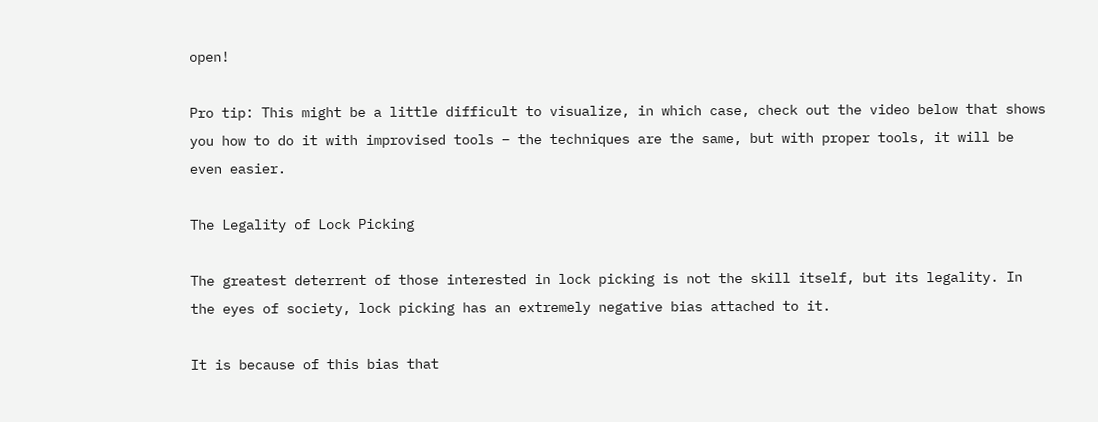open!

Pro tip: This might be a little difficult to visualize, in which case, check out the video below that shows you how to do it with improvised tools – the techniques are the same, but with proper tools, it will be even easier.

The Legality of Lock Picking

The greatest deterrent of those interested in lock picking is not the skill itself, but its legality. In the eyes of society, lock picking has an extremely negative bias attached to it.

It is because of this bias that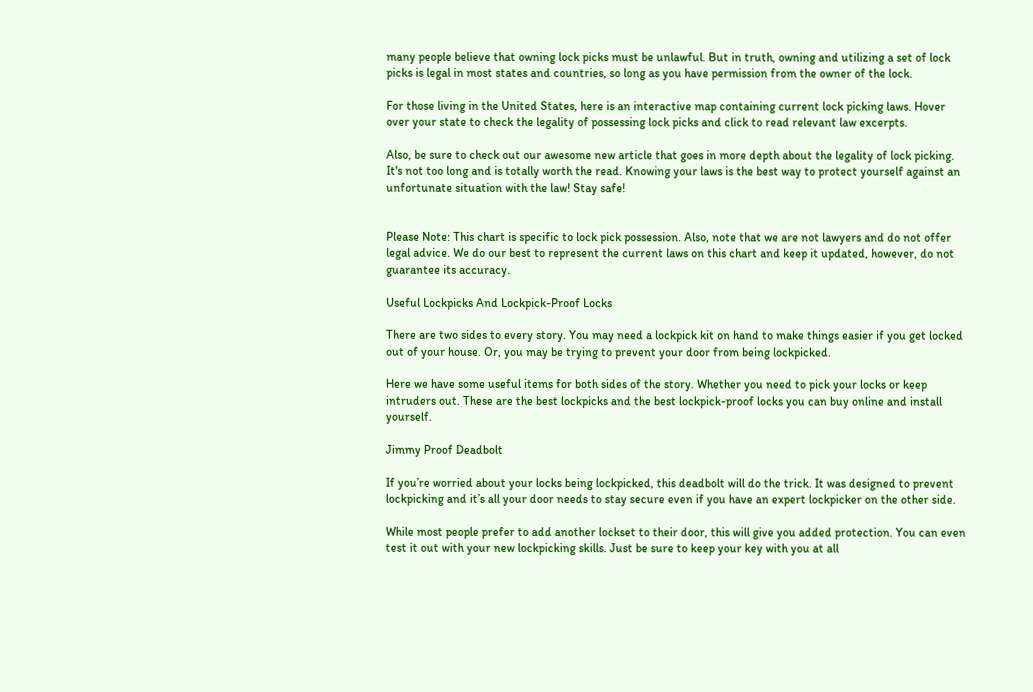many people believe that owning lock picks must be unlawful. But in truth, owning and utilizing a set of lock picks is legal in most states and countries, so long as you have permission from the owner of the lock.

For those living in the United States, here is an interactive map containing current lock picking laws. Hover over your state to check the legality of possessing lock picks and click to read relevant law excerpts.

Also, be sure to check out our awesome new article that goes in more depth about the legality of lock picking. It's not too long and is totally worth the read. Knowing your laws is the best way to protect yourself against an unfortunate situation with the law! Stay safe!


Please Note: This chart is specific to lock pick possession. Also, note that we are not lawyers and do not offer legal advice. We do our best to represent the current laws on this chart and keep it updated, however, do not guarantee its accuracy.

Useful Lockpicks And Lockpick-Proof Locks

There are two sides to every story. You may need a lockpick kit on hand to make things easier if you get locked out of your house. Or, you may be trying to prevent your door from being lockpicked.

Here we have some useful items for both sides of the story. Whether you need to pick your locks or keep intruders out. These are the best lockpicks and the best lockpick-proof locks you can buy online and install yourself.

Jimmy Proof Deadbolt

If you’re worried about your locks being lockpicked, this deadbolt will do the trick. It was designed to prevent lockpicking and it’s all your door needs to stay secure even if you have an expert lockpicker on the other side.

While most people prefer to add another lockset to their door, this will give you added protection. You can even test it out with your new lockpicking skills. Just be sure to keep your key with you at all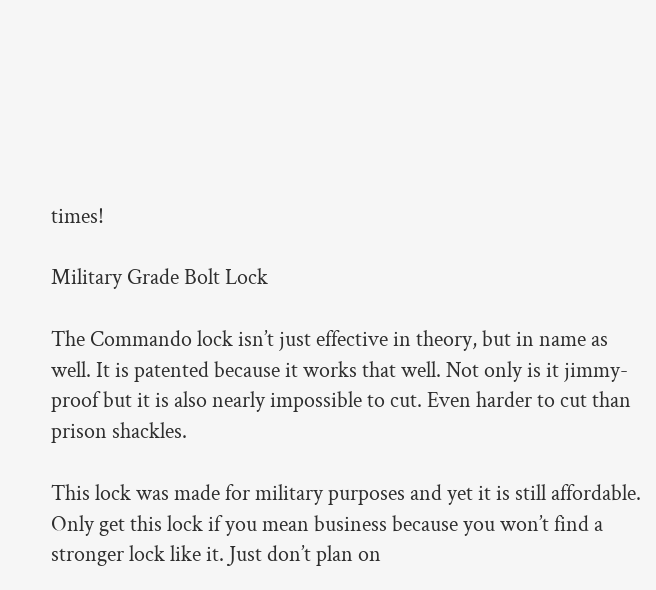times!

Military Grade Bolt Lock

The Commando lock isn’t just effective in theory, but in name as well. It is patented because it works that well. Not only is it jimmy-proof but it is also nearly impossible to cut. Even harder to cut than prison shackles.

This lock was made for military purposes and yet it is still affordable. Only get this lock if you mean business because you won’t find a stronger lock like it. Just don’t plan on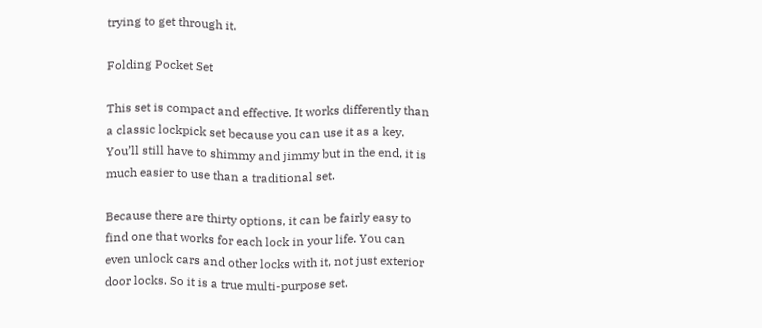trying to get through it.

Folding Pocket Set

This set is compact and effective. It works differently than a classic lockpick set because you can use it as a key. You’ll still have to shimmy and jimmy but in the end, it is much easier to use than a traditional set.

Because there are thirty options, it can be fairly easy to find one that works for each lock in your life. You can even unlock cars and other locks with it, not just exterior door locks. So it is a true multi-purpose set.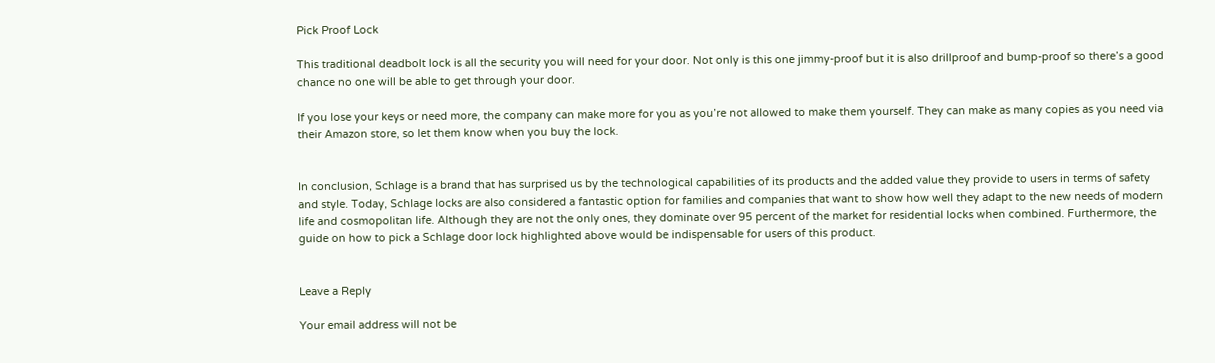Pick Proof Lock

This traditional deadbolt lock is all the security you will need for your door. Not only is this one jimmy-proof but it is also drillproof and bump-proof so there’s a good chance no one will be able to get through your door.

If you lose your keys or need more, the company can make more for you as you’re not allowed to make them yourself. They can make as many copies as you need via their Amazon store, so let them know when you buy the lock.


In conclusion, Schlage is a brand that has surprised us by the technological capabilities of its products and the added value they provide to users in terms of safety and style. Today, Schlage locks are also considered a fantastic option for families and companies that want to show how well they adapt to the new needs of modern life and cosmopolitan life. Although they are not the only ones, they dominate over 95 percent of the market for residential locks when combined. Furthermore, the guide on how to pick a Schlage door lock highlighted above would be indispensable for users of this product.


Leave a Reply

Your email address will not be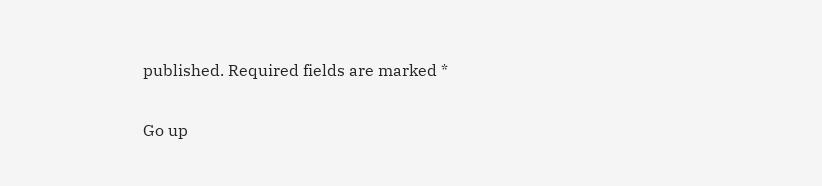published. Required fields are marked *

Go up